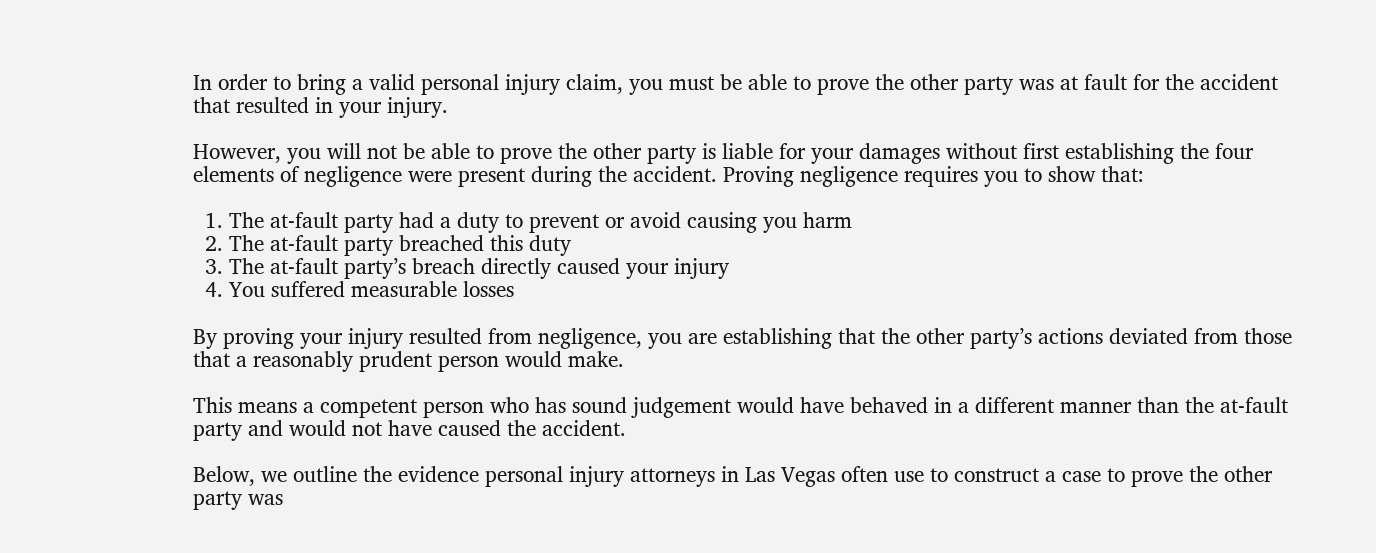In order to bring a valid personal injury claim, you must be able to prove the other party was at fault for the accident that resulted in your injury.

However, you will not be able to prove the other party is liable for your damages without first establishing the four elements of negligence were present during the accident. Proving negligence requires you to show that:

  1. The at-fault party had a duty to prevent or avoid causing you harm
  2. The at-fault party breached this duty
  3. The at-fault party’s breach directly caused your injury
  4. You suffered measurable losses

By proving your injury resulted from negligence, you are establishing that the other party’s actions deviated from those that a reasonably prudent person would make.

This means a competent person who has sound judgement would have behaved in a different manner than the at-fault party and would not have caused the accident.

Below, we outline the evidence personal injury attorneys in Las Vegas often use to construct a case to prove the other party was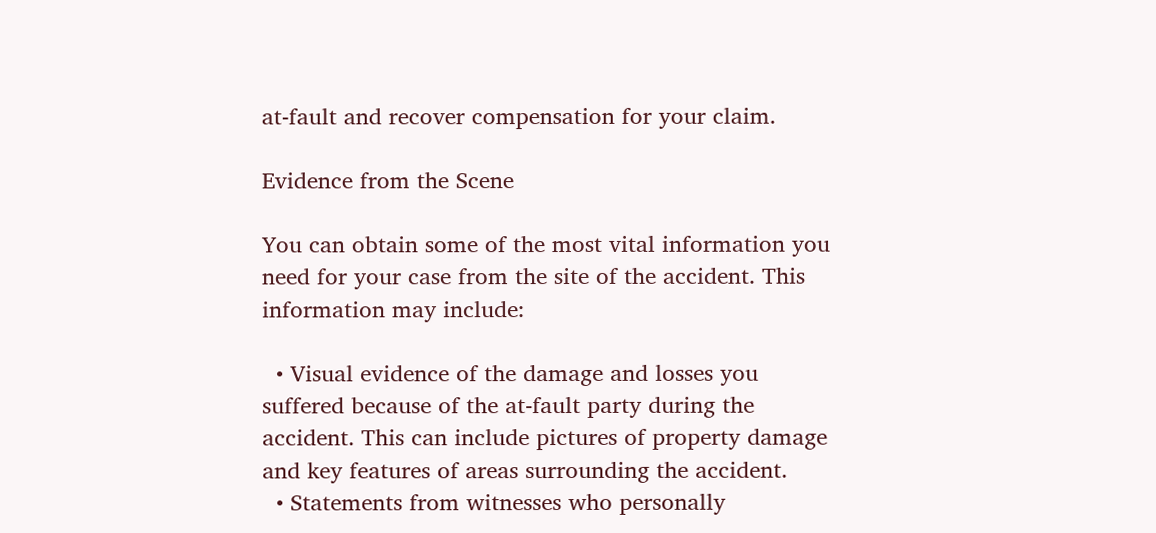at-fault and recover compensation for your claim.

Evidence from the Scene

You can obtain some of the most vital information you need for your case from the site of the accident. This information may include:

  • Visual evidence of the damage and losses you suffered because of the at-fault party during the accident. This can include pictures of property damage and key features of areas surrounding the accident.
  • Statements from witnesses who personally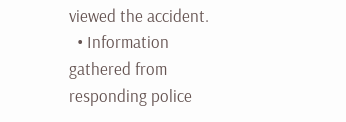viewed the accident.
  • Information gathered from responding police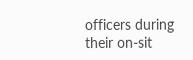officers during their on-sit